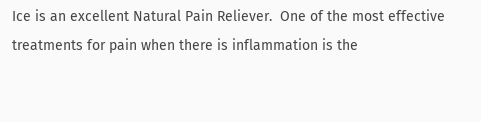Ice is an excellent Natural Pain Reliever.  One of the most effective treatments for pain when there is inflammation is the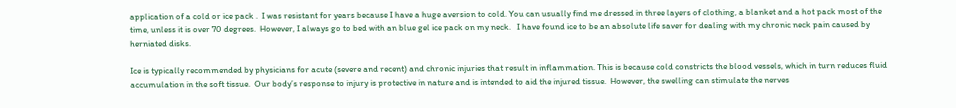application of a cold or ice pack .  I was resistant for years because I have a huge aversion to cold. You can usually find me dressed in three layers of clothing, a blanket and a hot pack most of the time, unless it is over 70 degrees.  However, I always go to bed with an blue gel ice pack on my neck.   I have found ice to be an absolute life saver for dealing with my chronic neck pain caused by herniated disks.

Ice is typically recommended by physicians for acute (severe and recent) and chronic injuries that result in inflammation. This is because cold constricts the blood vessels, which in turn reduces fluid accumulation in the soft tissue.  Our body’s response to injury is protective in nature and is intended to aid the injured tissue.  However, the swelling can stimulate the nerves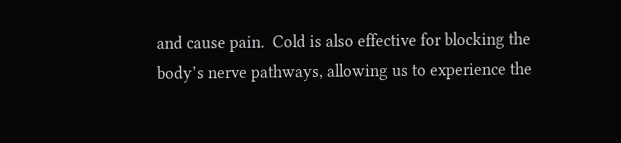and cause pain.  Cold is also effective for blocking the body’s nerve pathways, allowing us to experience the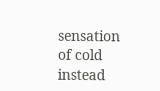sensation of cold instead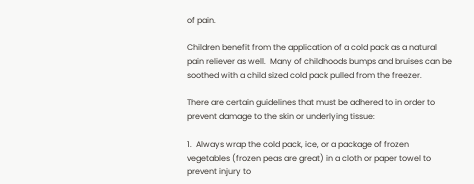of pain.

Children benefit from the application of a cold pack as a natural pain reliever as well.  Many of childhoods bumps and bruises can be soothed with a child sized cold pack pulled from the freezer.

There are certain guidelines that must be adhered to in order to prevent damage to the skin or underlying tissue:

1.  Always wrap the cold pack, ice, or a package of frozen vegetables (frozen peas are great) in a cloth or paper towel to prevent injury to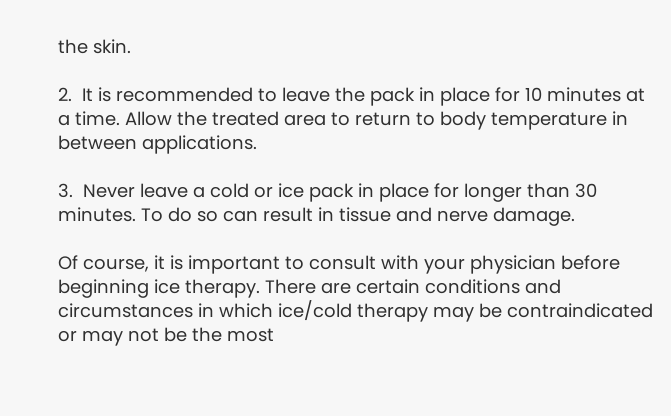the skin.

2.  It is recommended to leave the pack in place for 10 minutes at a time. Allow the treated area to return to body temperature in between applications.

3.  Never leave a cold or ice pack in place for longer than 30 minutes. To do so can result in tissue and nerve damage.

Of course, it is important to consult with your physician before beginning ice therapy. There are certain conditions and circumstances in which ice/cold therapy may be contraindicated or may not be the most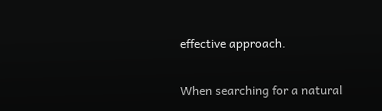effective approach.

When searching for a natural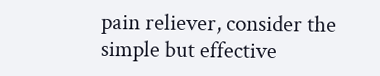pain reliever, consider the simple but effective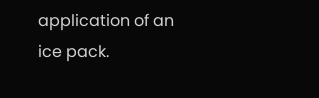application of an ice pack.